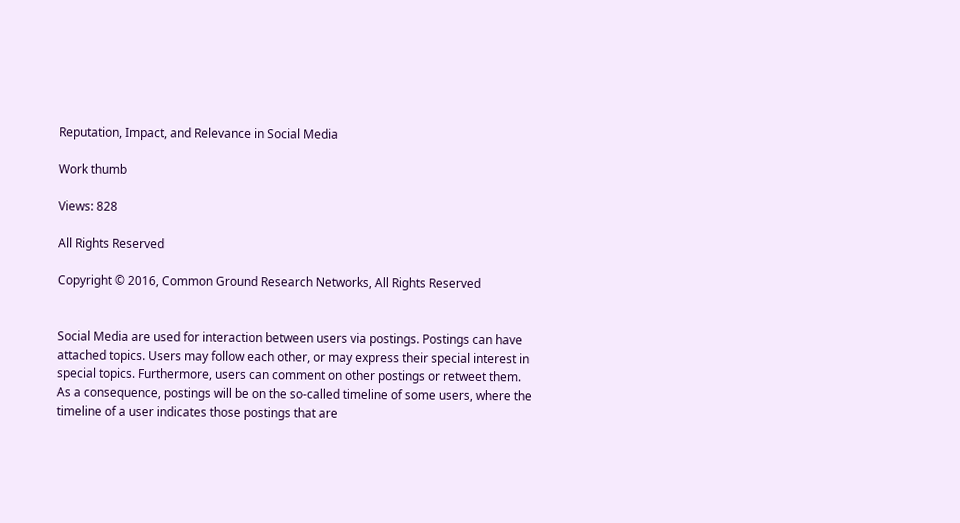Reputation, Impact, and Relevance in Social Media

Work thumb

Views: 828

All Rights Reserved

Copyright © 2016, Common Ground Research Networks, All Rights Reserved


Social Media are used for interaction between users via postings. Postings can have attached topics. Users may follow each other, or may express their special interest in special topics. Furthermore, users can comment on other postings or retweet them. As a consequence, postings will be on the so-called timeline of some users, where the timeline of a user indicates those postings that are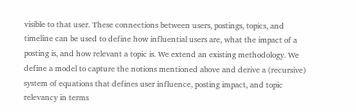visible to that user. These connections between users, postings, topics, and timeline can be used to define how influential users are, what the impact of a posting is, and how relevant a topic is. We extend an existing methodology. We define a model to capture the notions mentioned above and derive a (recursive) system of equations that defines user influence, posting impact, and topic relevancy in terms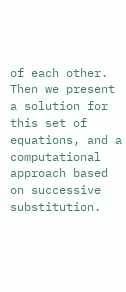of each other. Then we present a solution for this set of equations, and a computational approach based on successive substitution.